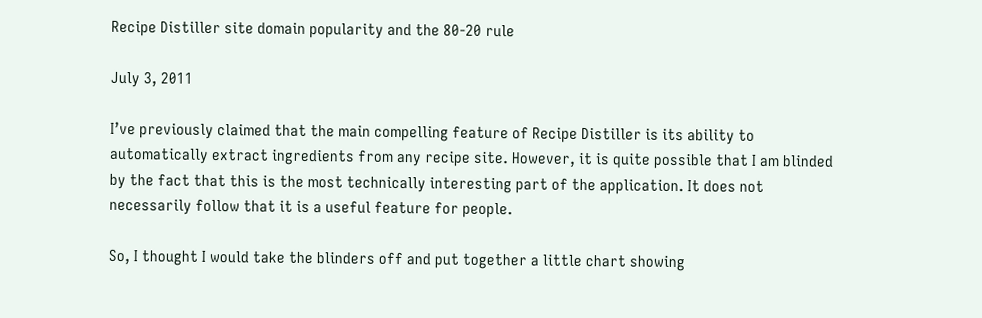Recipe Distiller site domain popularity and the 80-20 rule

July 3, 2011

I’ve previously claimed that the main compelling feature of Recipe Distiller is its ability to automatically extract ingredients from any recipe site. However, it is quite possible that I am blinded by the fact that this is the most technically interesting part of the application. It does not necessarily follow that it is a useful feature for people.

So, I thought I would take the blinders off and put together a little chart showing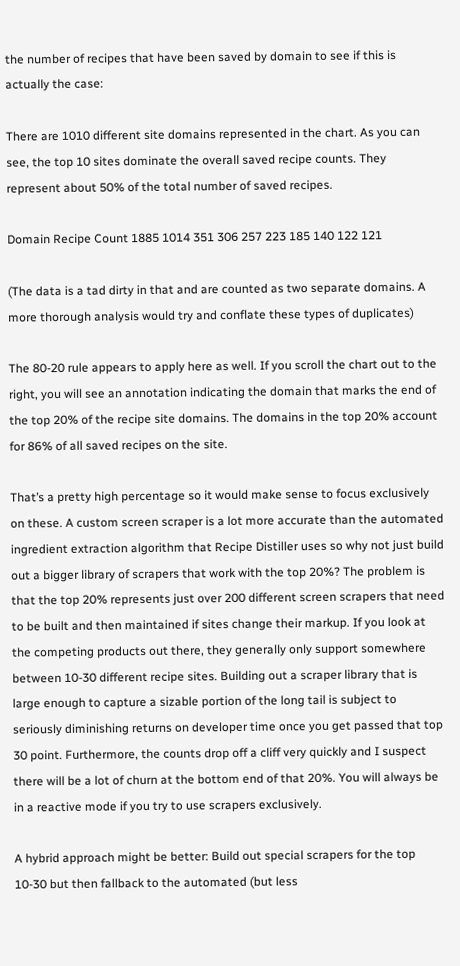the number of recipes that have been saved by domain to see if this is actually the case:

There are 1010 different site domains represented in the chart. As you can see, the top 10 sites dominate the overall saved recipe counts. They represent about 50% of the total number of saved recipes.

Domain Recipe Count 1885 1014 351 306 257 223 185 140 122 121

(The data is a tad dirty in that and are counted as two separate domains. A more thorough analysis would try and conflate these types of duplicates)

The 80-20 rule appears to apply here as well. If you scroll the chart out to the right, you will see an annotation indicating the domain that marks the end of the top 20% of the recipe site domains. The domains in the top 20% account for 86% of all saved recipes on the site.

That’s a pretty high percentage so it would make sense to focus exclusively on these. A custom screen scraper is a lot more accurate than the automated ingredient extraction algorithm that Recipe Distiller uses so why not just build out a bigger library of scrapers that work with the top 20%? The problem is that the top 20% represents just over 200 different screen scrapers that need to be built and then maintained if sites change their markup. If you look at the competing products out there, they generally only support somewhere between 10-30 different recipe sites. Building out a scraper library that is large enough to capture a sizable portion of the long tail is subject to seriously diminishing returns on developer time once you get passed that top 30 point. Furthermore, the counts drop off a cliff very quickly and I suspect there will be a lot of churn at the bottom end of that 20%. You will always be in a reactive mode if you try to use scrapers exclusively.

A hybrid approach might be better: Build out special scrapers for the top 10-30 but then fallback to the automated (but less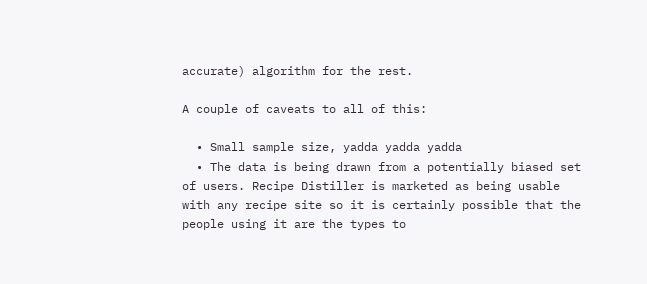accurate) algorithm for the rest.

A couple of caveats to all of this:

  • Small sample size, yadda yadda yadda
  • The data is being drawn from a potentially biased set of users. Recipe Distiller is marketed as being usable with any recipe site so it is certainly possible that the people using it are the types to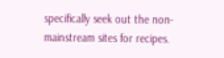specifically seek out the non-mainstream sites for recipes.